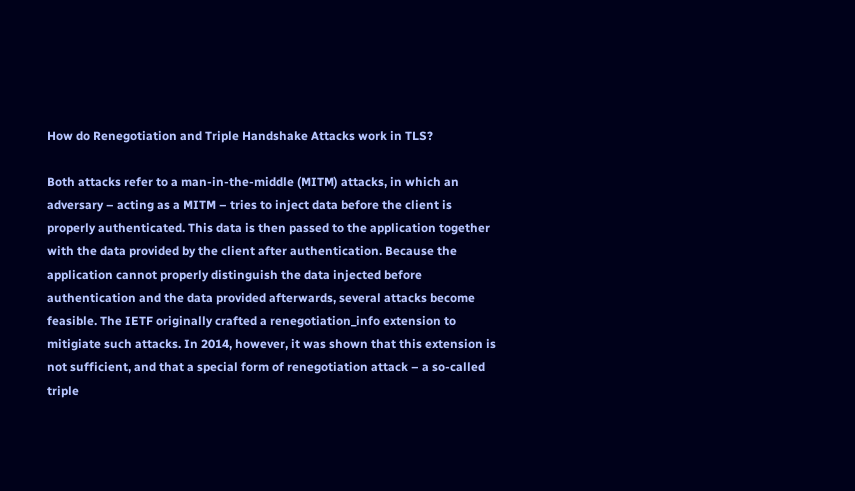How do Renegotiation and Triple Handshake Attacks work in TLS?

Both attacks refer to a man-in-the-middle (MITM) attacks, in which an adversary – acting as a MITM – tries to inject data before the client is properly authenticated. This data is then passed to the application together with the data provided by the client after authentication. Because the application cannot properly distinguish the data injected before authentication and the data provided afterwards, several attacks become feasible. The IETF originally crafted a renegotiation_info extension to mitigiate such attacks. In 2014, however, it was shown that this extension is not sufficient, and that a special form of renegotiation attack – a so-called triple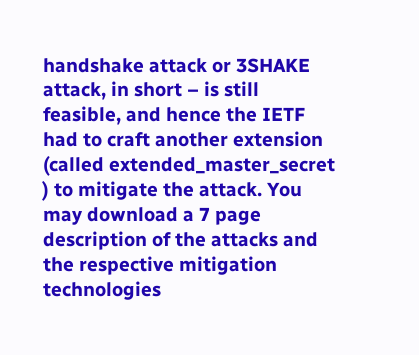handshake attack or 3SHAKE attack, in short – is still feasible, and hence the IETF had to craft another extension (called extended_master_secret ) to mitigate the attack. You may download a 7 page description of the attacks and the respective mitigation technologies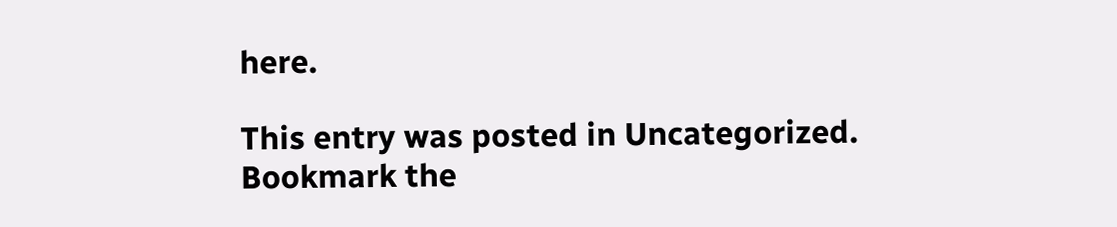here.

This entry was posted in Uncategorized. Bookmark the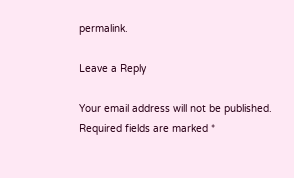permalink.

Leave a Reply

Your email address will not be published. Required fields are marked *